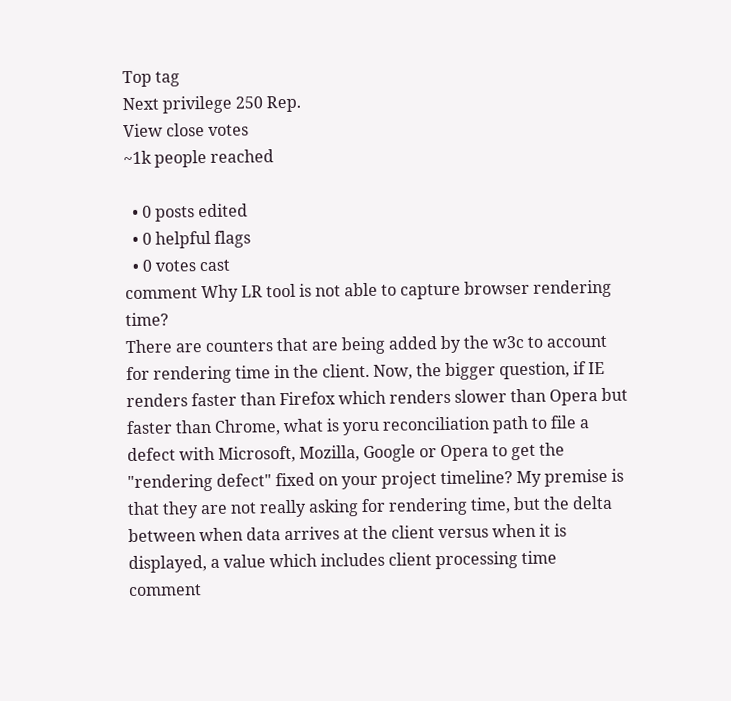Top tag
Next privilege 250 Rep.
View close votes
~1k people reached

  • 0 posts edited
  • 0 helpful flags
  • 0 votes cast
comment Why LR tool is not able to capture browser rendering time?
There are counters that are being added by the w3c to account for rendering time in the client. Now, the bigger question, if IE renders faster than Firefox which renders slower than Opera but faster than Chrome, what is yoru reconciliation path to file a defect with Microsoft, Mozilla, Google or Opera to get the "rendering defect" fixed on your project timeline? My premise is that they are not really asking for rendering time, but the delta between when data arrives at the client versus when it is displayed, a value which includes client processing time
comment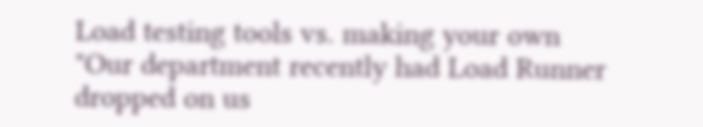Load testing tools vs. making your own
"Our department recently had Load Runner dropped on us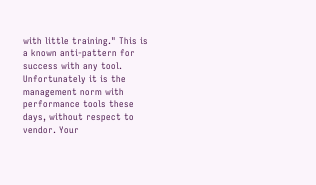with little training." This is a known anti-pattern for success with any tool. Unfortunately it is the management norm with performance tools these days, without respect to vendor. Your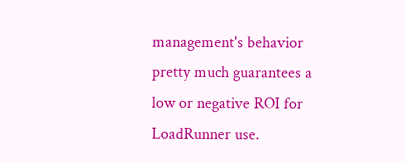management's behavior pretty much guarantees a low or negative ROI for LoadRunner use.